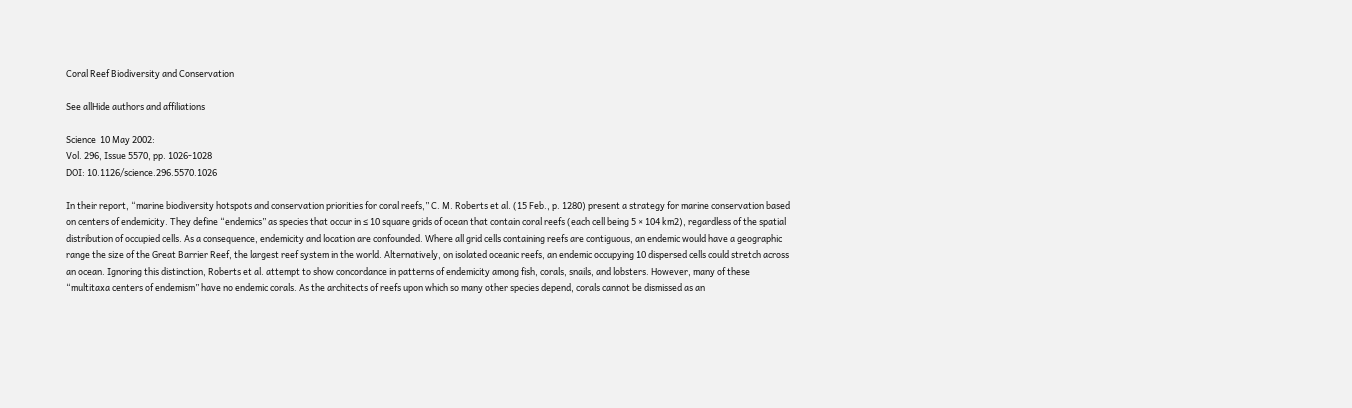Coral Reef Biodiversity and Conservation

See allHide authors and affiliations

Science  10 May 2002:
Vol. 296, Issue 5570, pp. 1026-1028
DOI: 10.1126/science.296.5570.1026

In their report, “marine biodiversity hotspots and conservation priorities for coral reefs,” C. M. Roberts et al. (15 Feb., p. 1280) present a strategy for marine conservation based on centers of endemicity. They define “endemics” as species that occur in ≤ 10 square grids of ocean that contain coral reefs (each cell being 5 × 104 km2), regardless of the spatial distribution of occupied cells. As a consequence, endemicity and location are confounded. Where all grid cells containing reefs are contiguous, an endemic would have a geographic range the size of the Great Barrier Reef, the largest reef system in the world. Alternatively, on isolated oceanic reefs, an endemic occupying 10 dispersed cells could stretch across an ocean. Ignoring this distinction, Roberts et al. attempt to show concordance in patterns of endemicity among fish, corals, snails, and lobsters. However, many of these “multitaxa centers of endemism” have no endemic corals. As the architects of reefs upon which so many other species depend, corals cannot be dismissed as an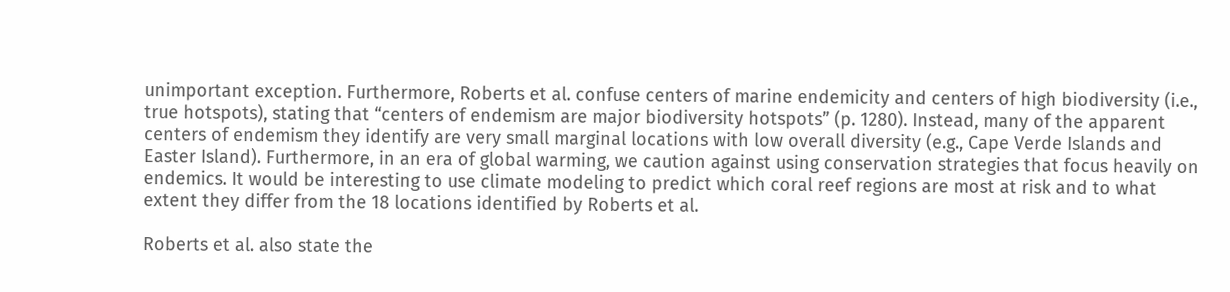unimportant exception. Furthermore, Roberts et al. confuse centers of marine endemicity and centers of high biodiversity (i.e., true hotspots), stating that “centers of endemism are major biodiversity hotspots” (p. 1280). Instead, many of the apparent centers of endemism they identify are very small marginal locations with low overall diversity (e.g., Cape Verde Islands and Easter Island). Furthermore, in an era of global warming, we caution against using conservation strategies that focus heavily on endemics. It would be interesting to use climate modeling to predict which coral reef regions are most at risk and to what extent they differ from the 18 locations identified by Roberts et al.

Roberts et al. also state the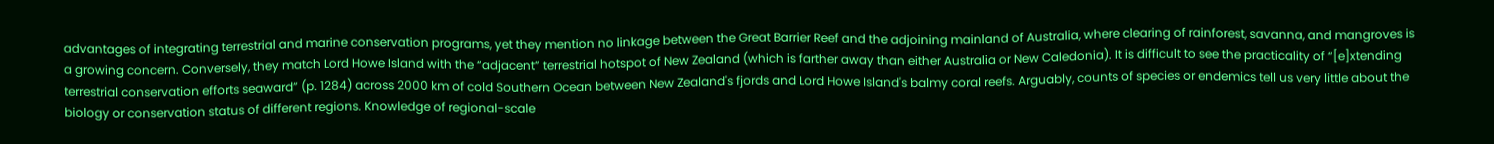advantages of integrating terrestrial and marine conservation programs, yet they mention no linkage between the Great Barrier Reef and the adjoining mainland of Australia, where clearing of rainforest, savanna, and mangroves is a growing concern. Conversely, they match Lord Howe Island with the “adjacent” terrestrial hotspot of New Zealand (which is farther away than either Australia or New Caledonia). It is difficult to see the practicality of “[e]xtending terrestrial conservation efforts seaward” (p. 1284) across 2000 km of cold Southern Ocean between New Zealand's fjords and Lord Howe Island's balmy coral reefs. Arguably, counts of species or endemics tell us very little about the biology or conservation status of different regions. Knowledge of regional-scale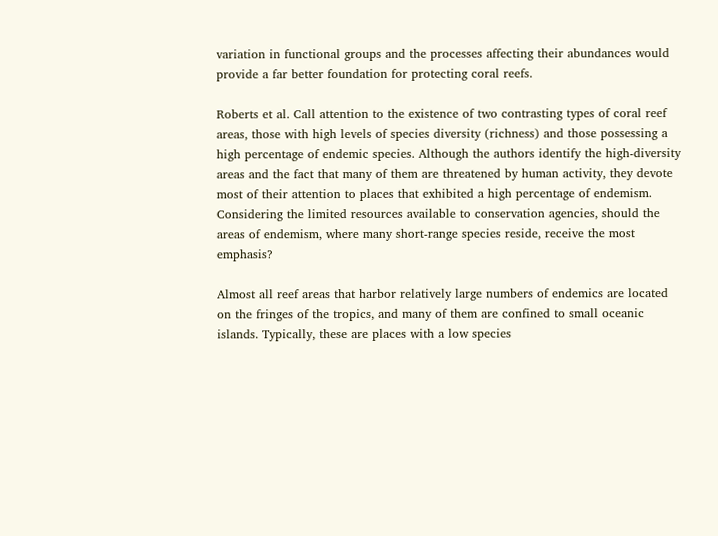variation in functional groups and the processes affecting their abundances would provide a far better foundation for protecting coral reefs.

Roberts et al. Call attention to the existence of two contrasting types of coral reef areas, those with high levels of species diversity (richness) and those possessing a high percentage of endemic species. Although the authors identify the high-diversity areas and the fact that many of them are threatened by human activity, they devote most of their attention to places that exhibited a high percentage of endemism. Considering the limited resources available to conservation agencies, should the areas of endemism, where many short-range species reside, receive the most emphasis?

Almost all reef areas that harbor relatively large numbers of endemics are located on the fringes of the tropics, and many of them are confined to small oceanic islands. Typically, these are places with a low species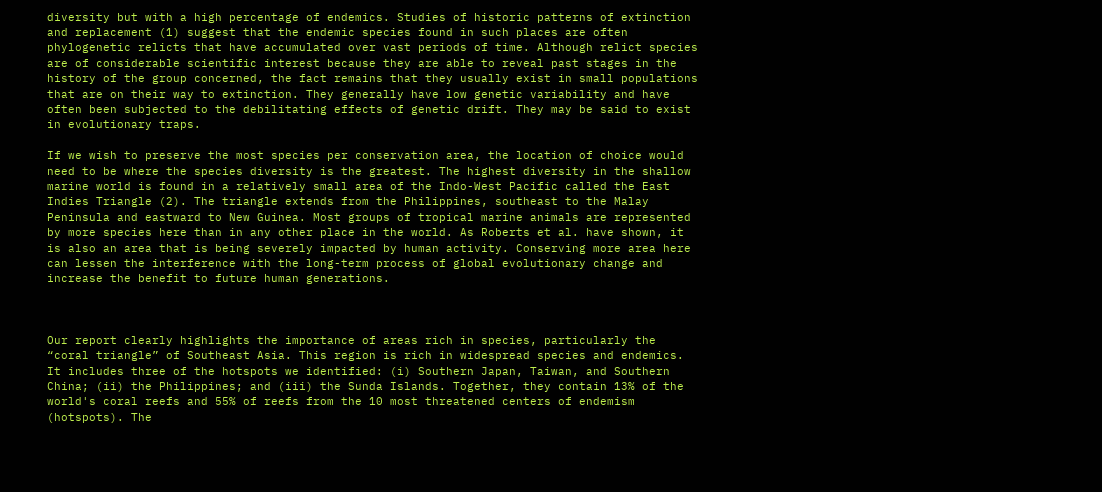diversity but with a high percentage of endemics. Studies of historic patterns of extinction and replacement (1) suggest that the endemic species found in such places are often phylogenetic relicts that have accumulated over vast periods of time. Although relict species are of considerable scientific interest because they are able to reveal past stages in the history of the group concerned, the fact remains that they usually exist in small populations that are on their way to extinction. They generally have low genetic variability and have often been subjected to the debilitating effects of genetic drift. They may be said to exist in evolutionary traps.

If we wish to preserve the most species per conservation area, the location of choice would need to be where the species diversity is the greatest. The highest diversity in the shallow marine world is found in a relatively small area of the Indo-West Pacific called the East Indies Triangle (2). The triangle extends from the Philippines, southeast to the Malay Peninsula and eastward to New Guinea. Most groups of tropical marine animals are represented by more species here than in any other place in the world. As Roberts et al. have shown, it is also an area that is being severely impacted by human activity. Conserving more area here can lessen the interference with the long-term process of global evolutionary change and increase the benefit to future human generations.



Our report clearly highlights the importance of areas rich in species, particularly the “coral triangle” of Southeast Asia. This region is rich in widespread species and endemics. It includes three of the hotspots we identified: (i) Southern Japan, Taiwan, and Southern China; (ii) the Philippines; and (iii) the Sunda Islands. Together, they contain 13% of the world's coral reefs and 55% of reefs from the 10 most threatened centers of endemism (hotspots). The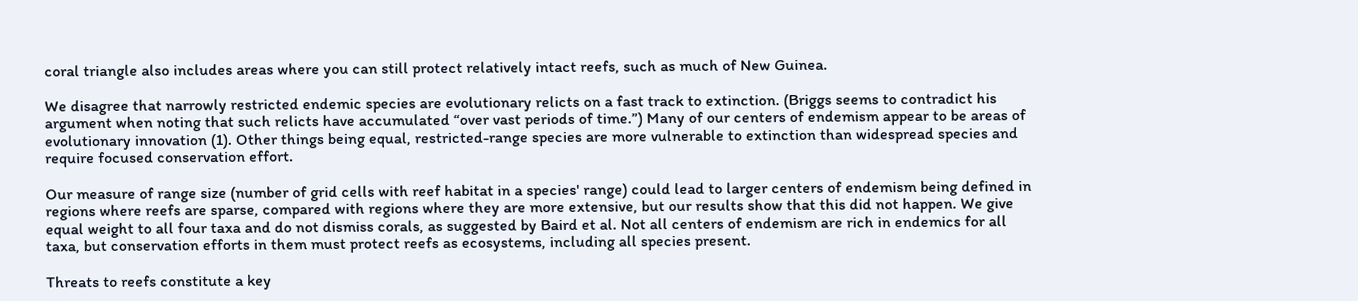coral triangle also includes areas where you can still protect relatively intact reefs, such as much of New Guinea.

We disagree that narrowly restricted endemic species are evolutionary relicts on a fast track to extinction. (Briggs seems to contradict his argument when noting that such relicts have accumulated “over vast periods of time.”) Many of our centers of endemism appear to be areas of evolutionary innovation (1). Other things being equal, restricted-range species are more vulnerable to extinction than widespread species and require focused conservation effort.

Our measure of range size (number of grid cells with reef habitat in a species' range) could lead to larger centers of endemism being defined in regions where reefs are sparse, compared with regions where they are more extensive, but our results show that this did not happen. We give equal weight to all four taxa and do not dismiss corals, as suggested by Baird et al. Not all centers of endemism are rich in endemics for all taxa, but conservation efforts in them must protect reefs as ecosystems, including all species present.

Threats to reefs constitute a key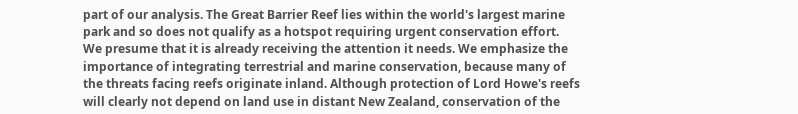part of our analysis. The Great Barrier Reef lies within the world's largest marine park and so does not qualify as a hotspot requiring urgent conservation effort. We presume that it is already receiving the attention it needs. We emphasize the importance of integrating terrestrial and marine conservation, because many of the threats facing reefs originate inland. Although protection of Lord Howe's reefs will clearly not depend on land use in distant New Zealand, conservation of the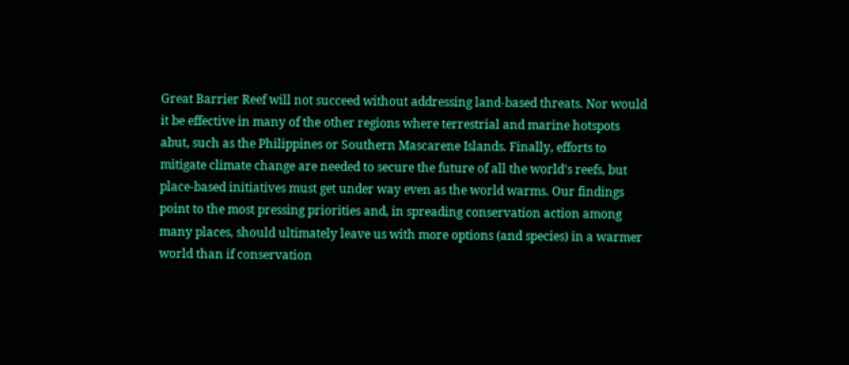Great Barrier Reef will not succeed without addressing land-based threats. Nor would it be effective in many of the other regions where terrestrial and marine hotspots abut, such as the Philippines or Southern Mascarene Islands. Finally, efforts to mitigate climate change are needed to secure the future of all the world's reefs, but place-based initiatives must get under way even as the world warms. Our findings point to the most pressing priorities and, in spreading conservation action among many places, should ultimately leave us with more options (and species) in a warmer world than if conservation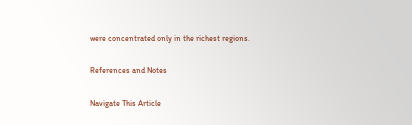were concentrated only in the richest regions.

References and Notes

Navigate This Article